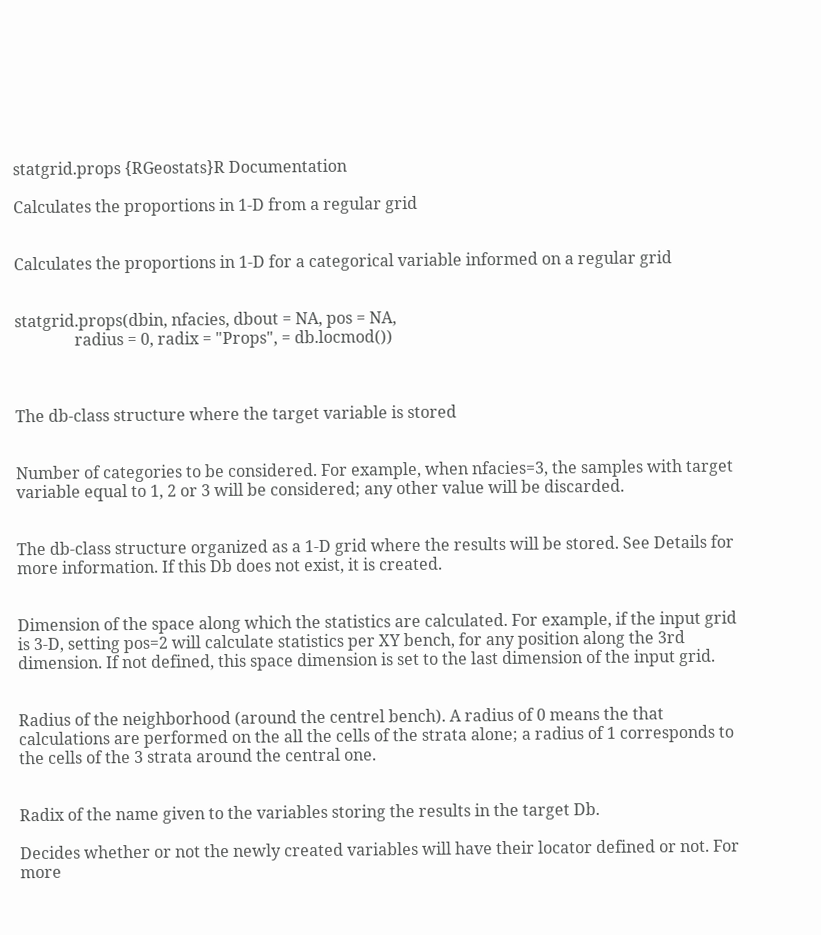statgrid.props {RGeostats}R Documentation

Calculates the proportions in 1-D from a regular grid


Calculates the proportions in 1-D for a categorical variable informed on a regular grid


statgrid.props(dbin, nfacies, dbout = NA, pos = NA,
               radius = 0, radix = "Props", = db.locmod())



The db-class structure where the target variable is stored


Number of categories to be considered. For example, when nfacies=3, the samples with target variable equal to 1, 2 or 3 will be considered; any other value will be discarded.


The db-class structure organized as a 1-D grid where the results will be stored. See Details for more information. If this Db does not exist, it is created.


Dimension of the space along which the statistics are calculated. For example, if the input grid is 3-D, setting pos=2 will calculate statistics per XY bench, for any position along the 3rd dimension. If not defined, this space dimension is set to the last dimension of the input grid.


Radius of the neighborhood (around the centrel bench). A radius of 0 means the that calculations are performed on the all the cells of the strata alone; a radius of 1 corresponds to the cells of the 3 strata around the central one.


Radix of the name given to the variables storing the results in the target Db.

Decides whether or not the newly created variables will have their locator defined or not. For more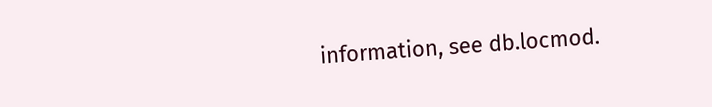information, see db.locmod.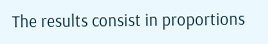The results consist in proportions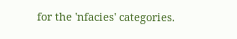for the 'nfacies' categories.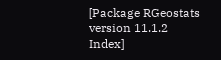[Package RGeostats version 11.1.2 Index]